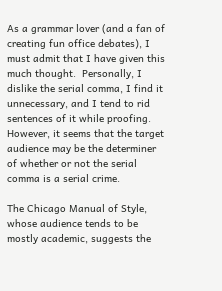As a grammar lover (and a fan of creating fun office debates), I must admit that I have given this much thought.  Personally, I dislike the serial comma, I find it unnecessary, and I tend to rid sentences of it while proofing.  However, it seems that the target audience may be the determiner of whether or not the serial comma is a serial crime.

The Chicago Manual of Style, whose audience tends to be mostly academic, suggests the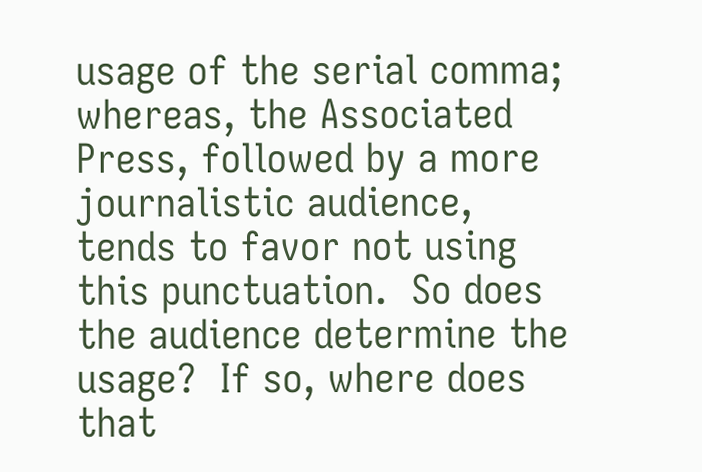usage of the serial comma; whereas, the Associated Press, followed by a more journalistic audience, tends to favor not using this punctuation.  So does the audience determine the usage?  If so, where does that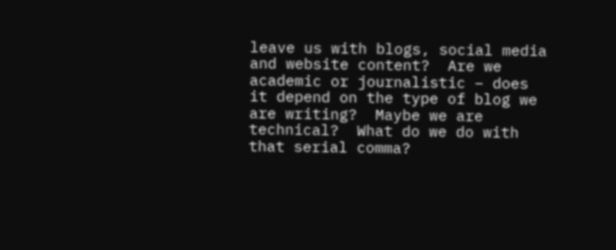leave us with blogs, social media and website content?  Are we academic or journalistic – does it depend on the type of blog we are writing?  Maybe we are technical?  What do we do with that serial comma?